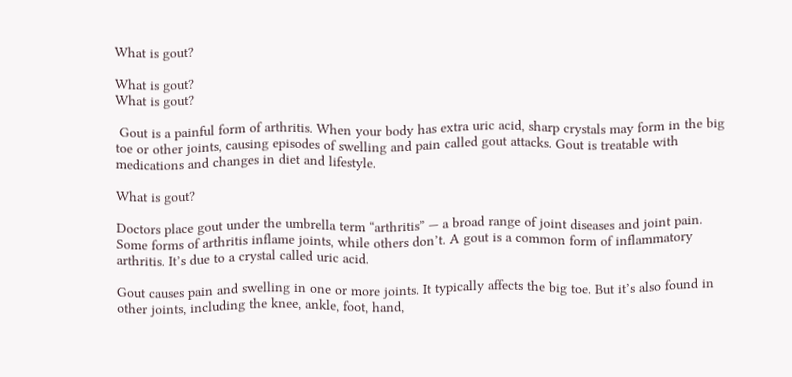What is gout?

What is gout?
What is gout?

 Gout is a painful form of arthritis. When your body has extra uric acid, sharp crystals may form in the big toe or other joints, causing episodes of swelling and pain called gout attacks. Gout is treatable with medications and changes in diet and lifestyle.

What is gout?

Doctors place gout under the umbrella term “arthritis” — a broad range of joint diseases and joint pain. Some forms of arthritis inflame joints, while others don’t. A gout is a common form of inflammatory arthritis. It’s due to a crystal called uric acid.

Gout causes pain and swelling in one or more joints. It typically affects the big toe. But it’s also found in other joints, including the knee, ankle, foot, hand,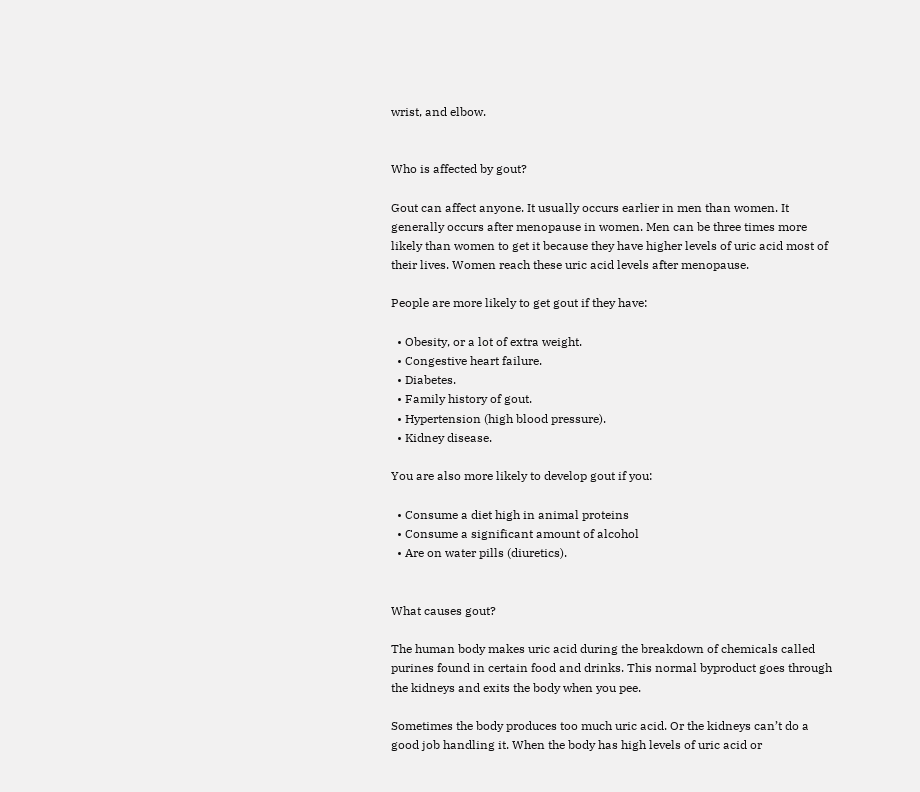wrist, and elbow.


Who is affected by gout?

Gout can affect anyone. It usually occurs earlier in men than women. It generally occurs after menopause in women. Men can be three times more likely than women to get it because they have higher levels of uric acid most of their lives. Women reach these uric acid levels after menopause.

People are more likely to get gout if they have:

  • Obesity, or a lot of extra weight.
  • Congestive heart failure.
  • Diabetes.
  • Family history of gout.
  • Hypertension (high blood pressure).
  • Kidney disease.

You are also more likely to develop gout if you:

  • Consume a diet high in animal proteins
  • Consume a significant amount of alcohol
  • Are on water pills (diuretics).


What causes gout?

The human body makes uric acid during the breakdown of chemicals called purines found in certain food and drinks. This normal byproduct goes through the kidneys and exits the body when you pee.

Sometimes the body produces too much uric acid. Or the kidneys can’t do a good job handling it. When the body has high levels of uric acid or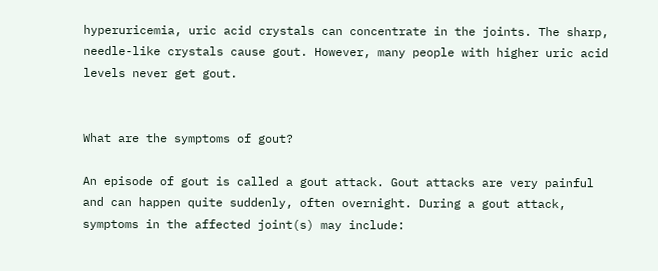hyperuricemia, uric acid crystals can concentrate in the joints. The sharp, needle-like crystals cause gout. However, many people with higher uric acid levels never get gout.


What are the symptoms of gout?

An episode of gout is called a gout attack. Gout attacks are very painful and can happen quite suddenly, often overnight. During a gout attack, symptoms in the affected joint(s) may include: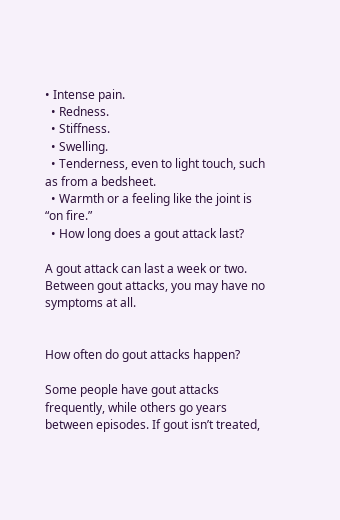• Intense pain.
  • Redness.
  • Stiffness.
  • Swelling.
  • Tenderness, even to light touch, such as from a bedsheet.
  • Warmth or a feeling like the joint is “on fire.”
  • How long does a gout attack last?

A gout attack can last a week or two. Between gout attacks, you may have no symptoms at all.


How often do gout attacks happen?

Some people have gout attacks frequently, while others go years between episodes. If gout isn’t treated,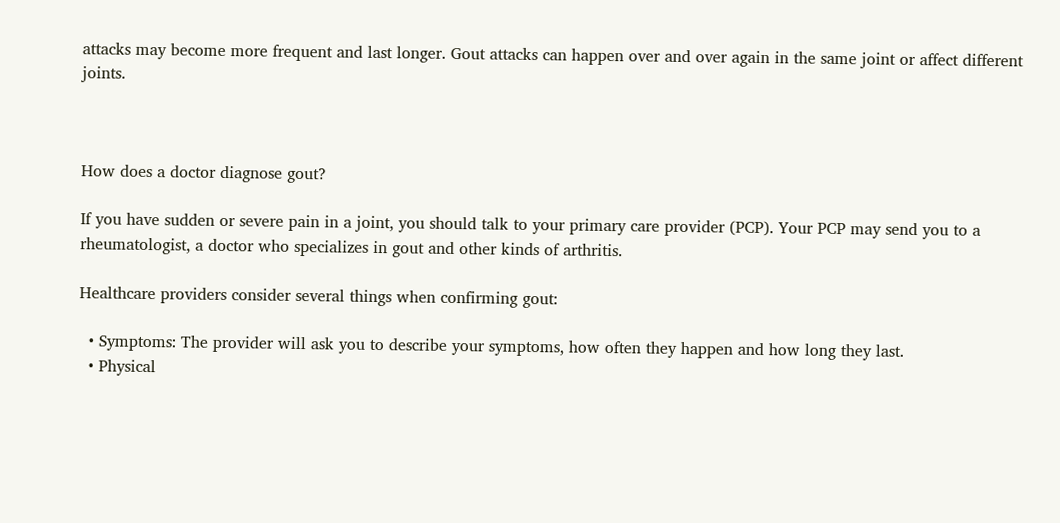attacks may become more frequent and last longer. Gout attacks can happen over and over again in the same joint or affect different joints.



How does a doctor diagnose gout?

If you have sudden or severe pain in a joint, you should talk to your primary care provider (PCP). Your PCP may send you to a rheumatologist, a doctor who specializes in gout and other kinds of arthritis.

Healthcare providers consider several things when confirming gout:

  • Symptoms: The provider will ask you to describe your symptoms, how often they happen and how long they last.
  • Physical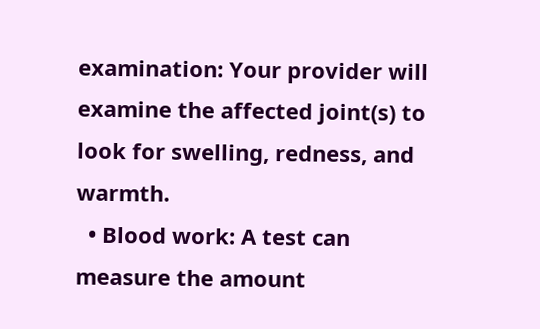examination: Your provider will examine the affected joint(s) to look for swelling, redness, and warmth.
  • Blood work: A test can measure the amount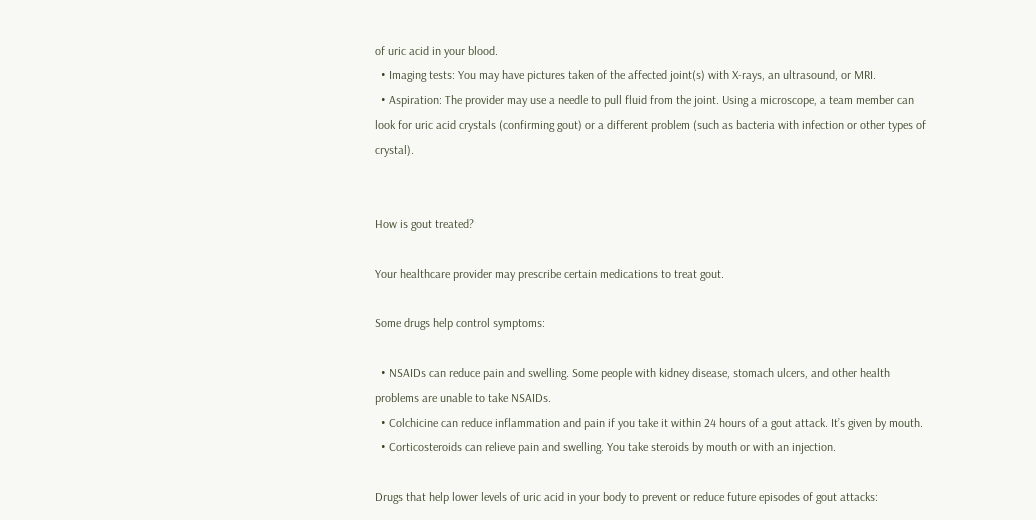of uric acid in your blood.
  • Imaging tests: You may have pictures taken of the affected joint(s) with X-rays, an ultrasound, or MRI.
  • Aspiration: The provider may use a needle to pull fluid from the joint. Using a microscope, a team member can look for uric acid crystals (confirming gout) or a different problem (such as bacteria with infection or other types of crystal).


How is gout treated?

Your healthcare provider may prescribe certain medications to treat gout.

Some drugs help control symptoms:

  • NSAIDs can reduce pain and swelling. Some people with kidney disease, stomach ulcers, and other health problems are unable to take NSAIDs.
  • Colchicine can reduce inflammation and pain if you take it within 24 hours of a gout attack. It’s given by mouth.
  • Corticosteroids can relieve pain and swelling. You take steroids by mouth or with an injection.

Drugs that help lower levels of uric acid in your body to prevent or reduce future episodes of gout attacks: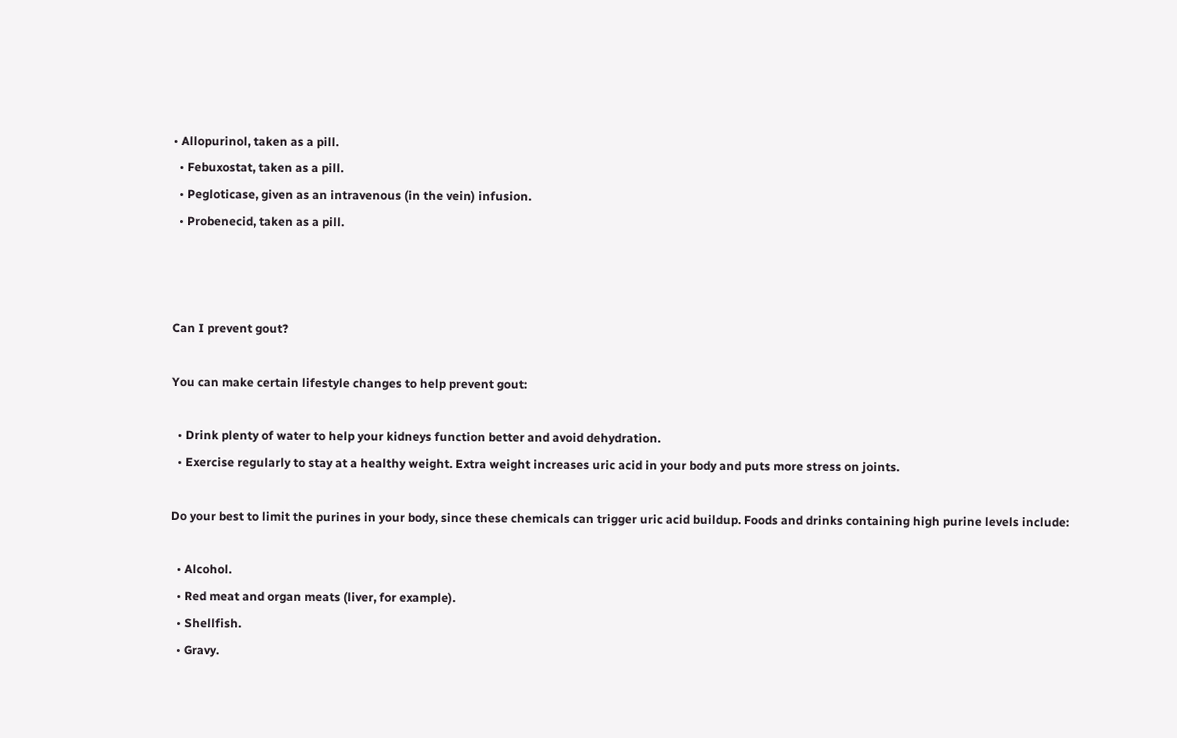• Allopurinol, taken as a pill.
  • Febuxostat, taken as a pill.
  • Pegloticase, given as an intravenous (in the vein) infusion.
  • Probenecid, taken as a pill.



Can I prevent gout?

You can make certain lifestyle changes to help prevent gout:

  • Drink plenty of water to help your kidneys function better and avoid dehydration.
  • Exercise regularly to stay at a healthy weight. Extra weight increases uric acid in your body and puts more stress on joints.

Do your best to limit the purines in your body, since these chemicals can trigger uric acid buildup. Foods and drinks containing high purine levels include:

  • Alcohol.
  • Red meat and organ meats (liver, for example).
  • Shellfish.
  • Gravy.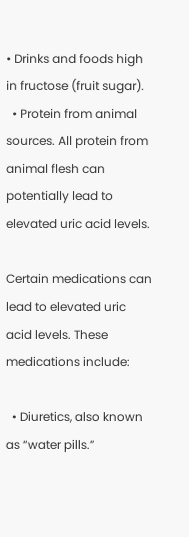• Drinks and foods high in fructose (fruit sugar).
  • Protein from animal sources. All protein from animal flesh can potentially lead to elevated uric acid levels.

Certain medications can lead to elevated uric acid levels. These medications include:

  • Diuretics, also known as “water pills.”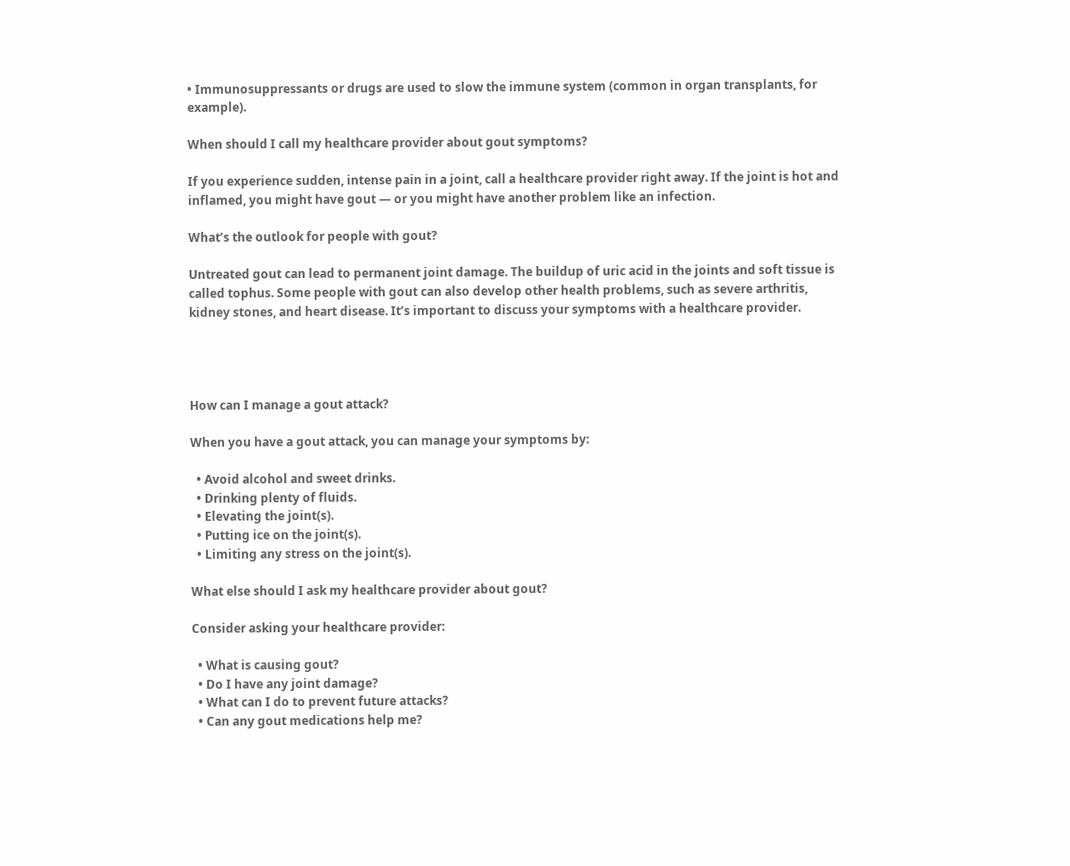• Immunosuppressants or drugs are used to slow the immune system (common in organ transplants, for example).

When should I call my healthcare provider about gout symptoms?

If you experience sudden, intense pain in a joint, call a healthcare provider right away. If the joint is hot and inflamed, you might have gout — or you might have another problem like an infection.

What’s the outlook for people with gout?

Untreated gout can lead to permanent joint damage. The buildup of uric acid in the joints and soft tissue is called tophus. Some people with gout can also develop other health problems, such as severe arthritis, kidney stones, and heart disease. It’s important to discuss your symptoms with a healthcare provider.




How can I manage a gout attack?

When you have a gout attack, you can manage your symptoms by:

  • Avoid alcohol and sweet drinks.
  • Drinking plenty of fluids.
  • Elevating the joint(s).
  • Putting ice on the joint(s).
  • Limiting any stress on the joint(s).

What else should I ask my healthcare provider about gout?

Consider asking your healthcare provider:

  • What is causing gout?
  • Do I have any joint damage?
  • What can I do to prevent future attacks?
  • Can any gout medications help me?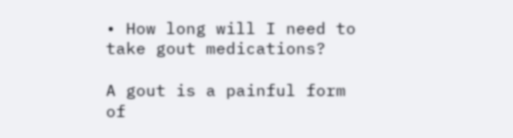• How long will I need to take gout medications?

A gout is a painful form of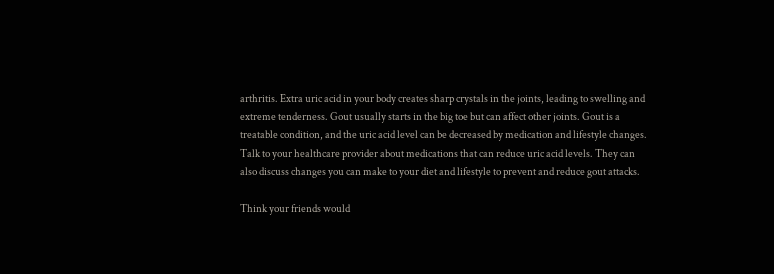arthritis. Extra uric acid in your body creates sharp crystals in the joints, leading to swelling and extreme tenderness. Gout usually starts in the big toe but can affect other joints. Gout is a treatable condition, and the uric acid level can be decreased by medication and lifestyle changes. Talk to your healthcare provider about medications that can reduce uric acid levels. They can also discuss changes you can make to your diet and lifestyle to prevent and reduce gout attacks.

Think your friends would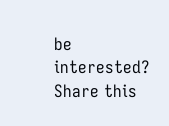be interested? Share this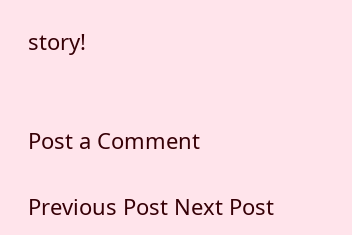story!


Post a Comment

Previous Post Next Post